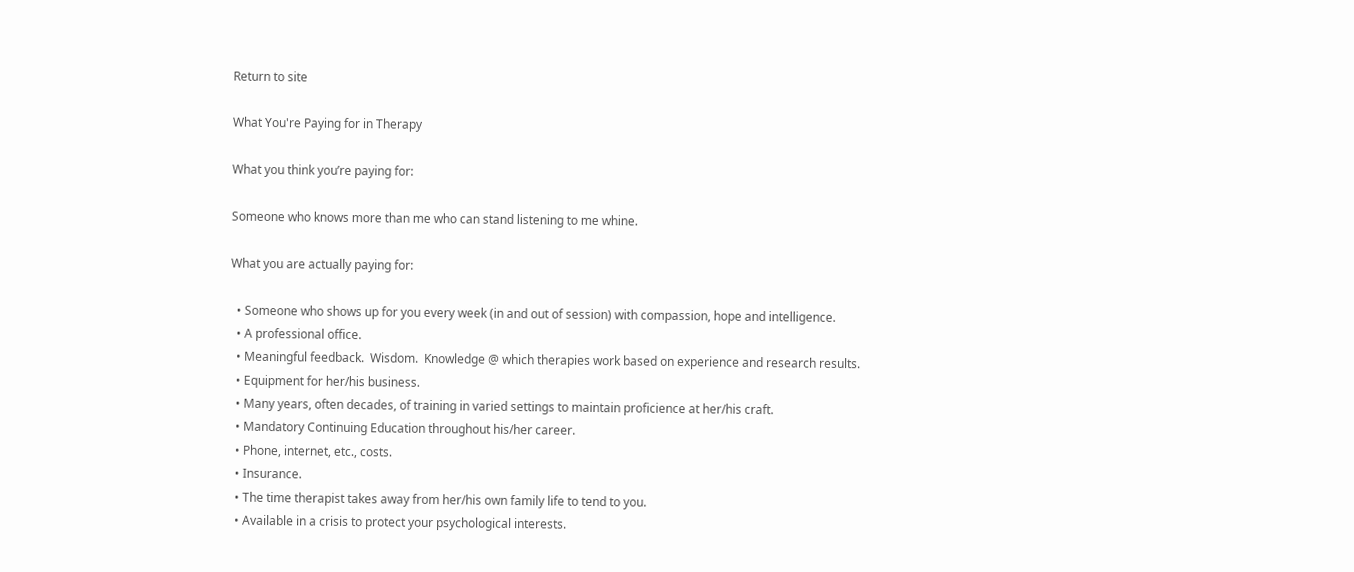Return to site

What You're Paying for in Therapy

What you think you’re paying for:

Someone who knows more than me who can stand listening to me whine.

What you are actually paying for:

  • Someone who shows up for you every week (in and out of session) with compassion, hope and intelligence.
  • A professional office.
  • Meaningful feedback.  Wisdom.  Knowledge @ which therapies work based on experience and research results.
  • Equipment for her/his business.
  • Many years, often decades, of training in varied settings to maintain proficience at her/his craft.
  • Mandatory Continuing Education throughout his/her career.
  • Phone, internet, etc., costs.
  • Insurance.
  • The time therapist takes away from her/his own family life to tend to you.
  • Available in a crisis to protect your psychological interests.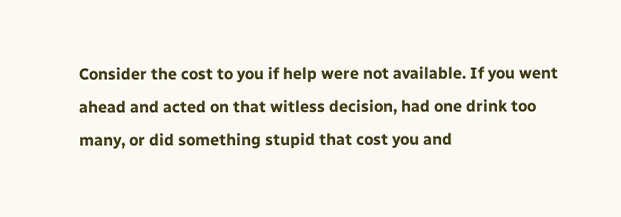Consider the cost to you if help were not available. If you went ahead and acted on that witless decision, had one drink too many, or did something stupid that cost you and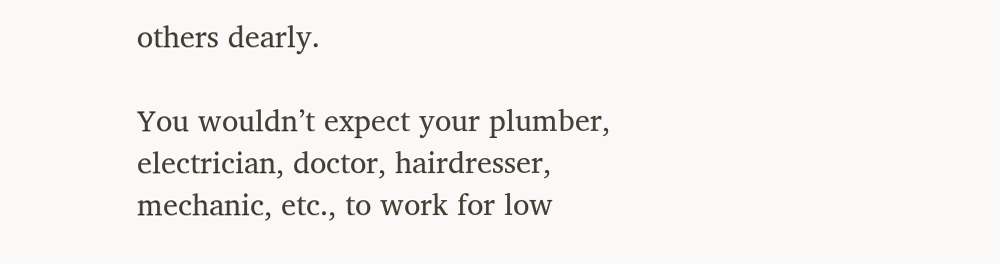others dearly.

You wouldn’t expect your plumber, electrician, doctor, hairdresser, mechanic, etc., to work for low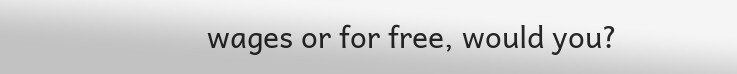wages or for free, would you?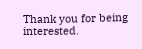Thank you for being interested.